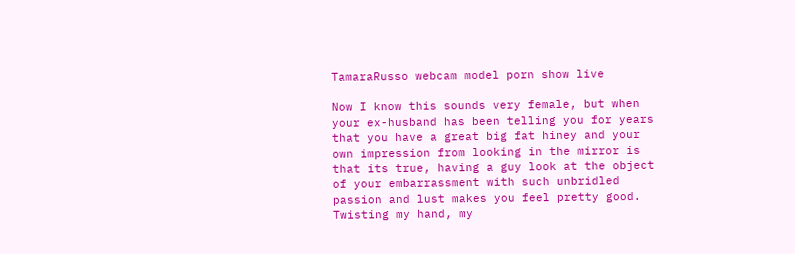TamaraRusso webcam model porn show live

Now I know this sounds very female, but when your ex-husband has been telling you for years that you have a great big fat hiney and your own impression from looking in the mirror is that its true, having a guy look at the object of your embarrassment with such unbridled passion and lust makes you feel pretty good. Twisting my hand, my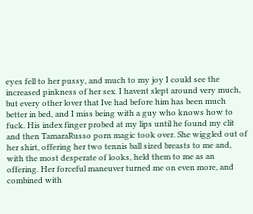eyes fell to her pussy, and much to my joy I could see the increased pinkness of her sex. I havent slept around very much, but every other lover that Ive had before him has been much better in bed, and I miss being with a guy who knows how to fuck. His index finger probed at my lips until he found my clit and then TamaraRusso porn magic took over. She wiggled out of her shirt, offering her two tennis ball sized breasts to me and, with the most desperate of looks, held them to me as an offering. Her forceful maneuver turned me on even more, and combined with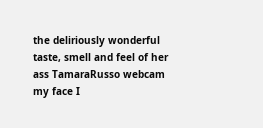the deliriously wonderful taste, smell and feel of her ass TamaraRusso webcam my face I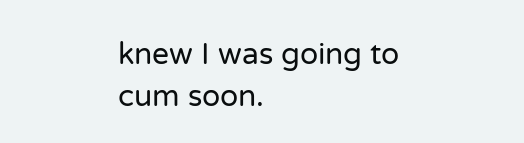knew I was going to cum soon.